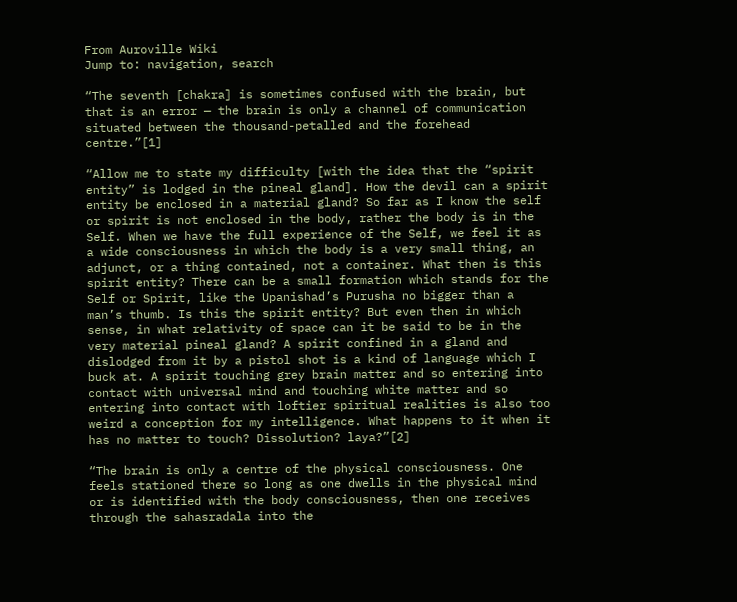From Auroville Wiki
Jump to: navigation, search

“The seventh [chakra] is sometimes confused with the brain, but that is an error — the brain is only a channel of communication situated between the thousand-petalled and the forehead centre.”[1]

“Allow me to state my difficulty [with the idea that the “spirit entity” is lodged in the pineal gland]. How the devil can a spirit entity be enclosed in a material gland? So far as I know the self or spirit is not enclosed in the body, rather the body is in the Self. When we have the full experience of the Self, we feel it as a wide consciousness in which the body is a very small thing, an adjunct, or a thing contained, not a container. What then is this spirit entity? There can be a small formation which stands for the Self or Spirit, like the Upanishad’s Purusha no bigger than a man’s thumb. Is this the spirit entity? But even then in which sense, in what relativity of space can it be said to be in the very material pineal gland? A spirit confined in a gland and dislodged from it by a pistol shot is a kind of language which I buck at. A spirit touching grey brain matter and so entering into contact with universal mind and touching white matter and so entering into contact with loftier spiritual realities is also too weird a conception for my intelligence. What happens to it when it has no matter to touch? Dissolution? laya?”[2]

“The brain is only a centre of the physical consciousness. One feels stationed there so long as one dwells in the physical mind or is identified with the body consciousness, then one receives through the sahasradala into the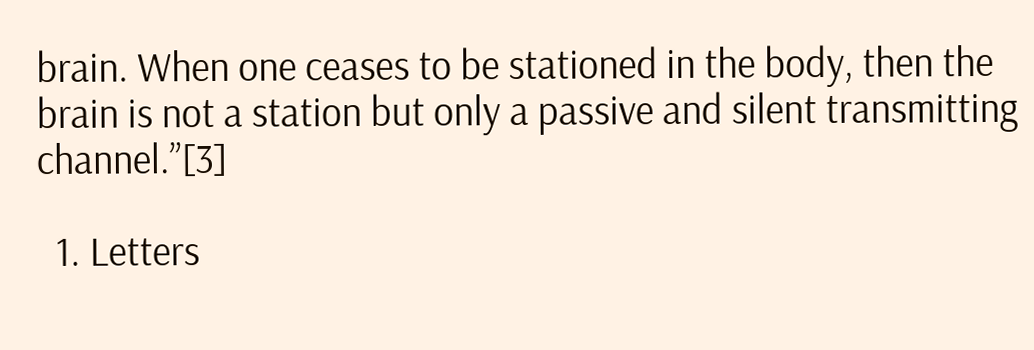brain. When one ceases to be stationed in the body, then the brain is not a station but only a passive and silent transmitting channel.”[3]

  1. Letters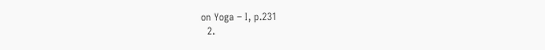on Yoga – I, p.231
  2.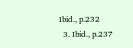Ibid., p.232
  3. Ibid., p.237